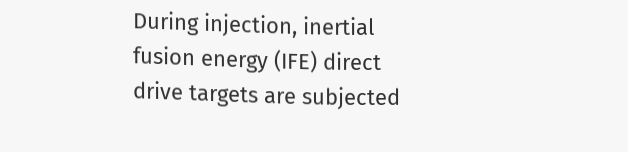During injection, inertial fusion energy (IFE) direct drive targets are subjected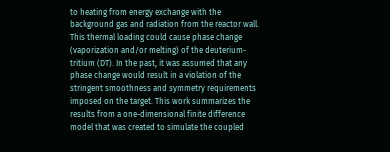to heating from energy exchange with the background gas and radiation from the reactor wall. This thermal loading could cause phase change (vaporization and/or melting) of the deuterium-tritium (DT). In the past, it was assumed that any phase change would result in a violation of the stringent smoothness and symmetry requirements imposed on the target. This work summarizes the results from a one-dimensional finite difference model that was created to simulate the coupled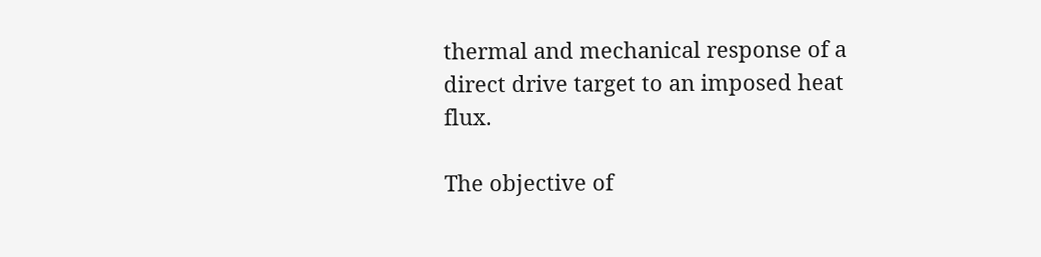thermal and mechanical response of a direct drive target to an imposed heat flux.

The objective of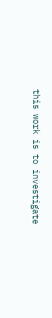this work is to investigate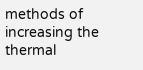methods of increasing the thermal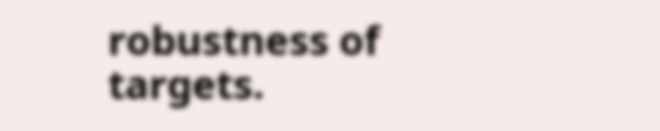robustness of targets.